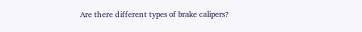Are there different types of brake calipers?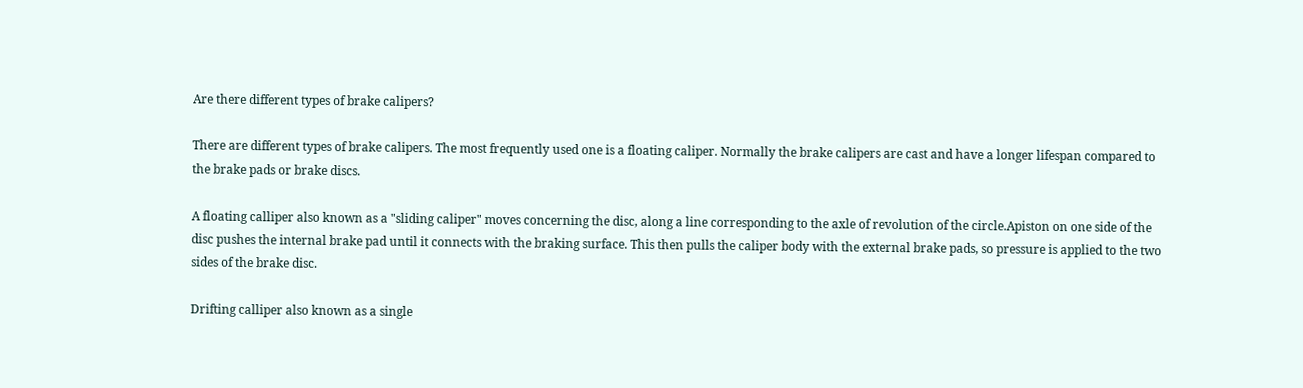Are there different types of brake calipers?

There are different types of brake calipers. The most frequently used one is a floating caliper. Normally the brake calipers are cast and have a longer lifespan compared to the brake pads or brake discs.

A floating calliper also known as a "sliding caliper" moves concerning the disc, along a line corresponding to the axle of revolution of the circle.Apiston on one side of the disc pushes the internal brake pad until it connects with the braking surface. This then pulls the caliper body with the external brake pads, so pressure is applied to the two sides of the brake disc.

Drifting calliper also known as a single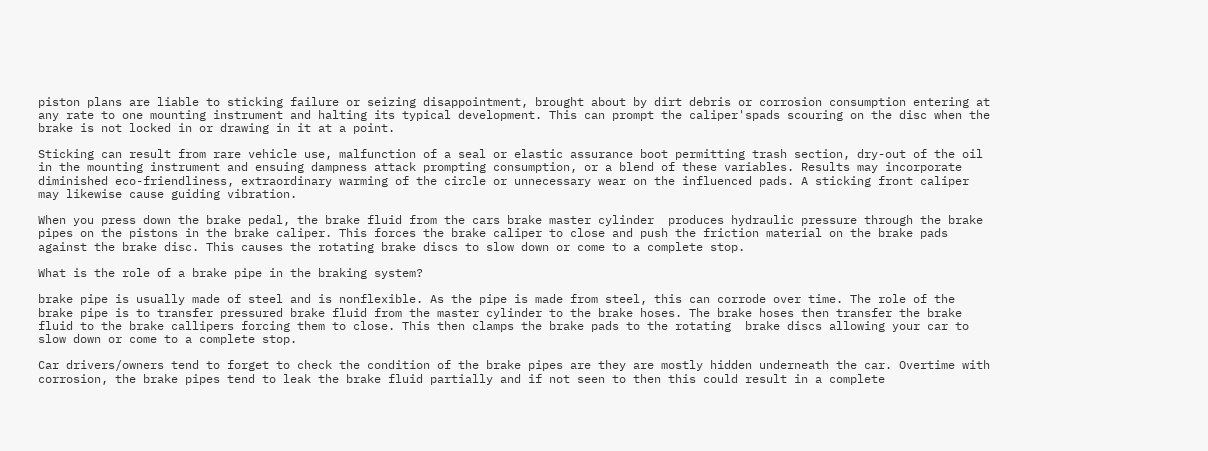piston plans are liable to sticking failure or seizing disappointment, brought about by dirt debris or corrosion consumption entering at any rate to one mounting instrument and halting its typical development. This can prompt the caliper'spads scouring on the disc when the brake is not locked in or drawing in it at a point.

Sticking can result from rare vehicle use, malfunction of a seal or elastic assurance boot permitting trash section, dry-out of the oil in the mounting instrument and ensuing dampness attack prompting consumption, or a blend of these variables. Results may incorporate diminished eco-friendliness, extraordinary warming of the circle or unnecessary wear on the influenced pads. A sticking front caliper may likewise cause guiding vibration.

When you press down the brake pedal, the brake fluid from the cars brake master cylinder  produces hydraulic pressure through the brake pipes on the pistons in the brake caliper. This forces the brake caliper to close and push the friction material on the brake pads against the brake disc. This causes the rotating brake discs to slow down or come to a complete stop.

What is the role of a brake pipe in the braking system?

brake pipe is usually made of steel and is nonflexible. As the pipe is made from steel, this can corrode over time. The role of the brake pipe is to transfer pressured brake fluid from the master cylinder to the brake hoses. The brake hoses then transfer the brake fluid to the brake callipers forcing them to close. This then clamps the brake pads to the rotating  brake discs allowing your car to slow down or come to a complete stop.

Car drivers/owners tend to forget to check the condition of the brake pipes are they are mostly hidden underneath the car. Overtime with corrosion, the brake pipes tend to leak the brake fluid partially and if not seen to then this could result in a complete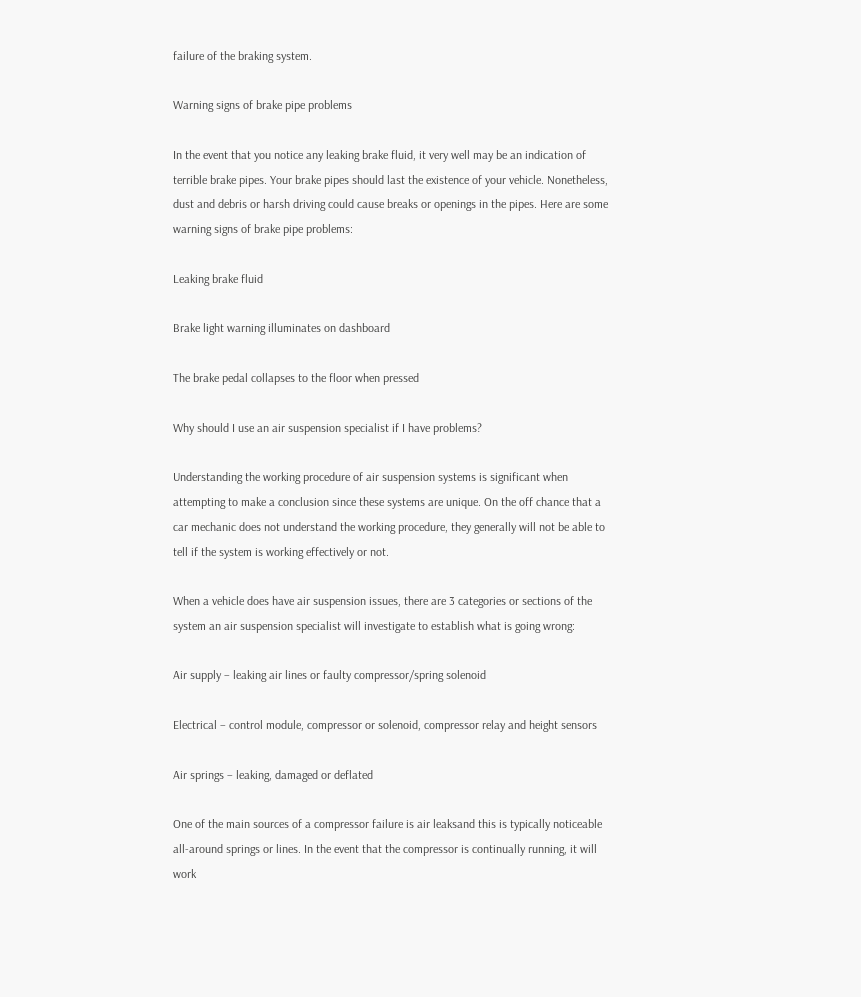failure of the braking system.

Warning signs of brake pipe problems

In the event that you notice any leaking brake fluid, it very well may be an indication of terrible brake pipes. Your brake pipes should last the existence of your vehicle. Nonetheless, dust and debris or harsh driving could cause breaks or openings in the pipes. Here are some warning signs of brake pipe problems:

Leaking brake fluid

Brake light warning illuminates on dashboard

The brake pedal collapses to the floor when pressed

Why should I use an air suspension specialist if I have problems?

Understanding the working procedure of air suspension systems is significant when attempting to make a conclusion since these systems are unique. On the off chance that a car mechanic does not understand the working procedure, they generally will not be able to tell if the system is working effectively or not.

When a vehicle does have air suspension issues, there are 3 categories or sections of the system an air suspension specialist will investigate to establish what is going wrong:

Air supply – leaking air lines or faulty compressor/spring solenoid

Electrical – control module, compressor or solenoid, compressor relay and height sensors

Air springs – leaking, damaged or deflated

One of the main sources of a compressor failure is air leaksand this is typically noticeable all-around springs or lines. In the event that the compressor is continually running, it will work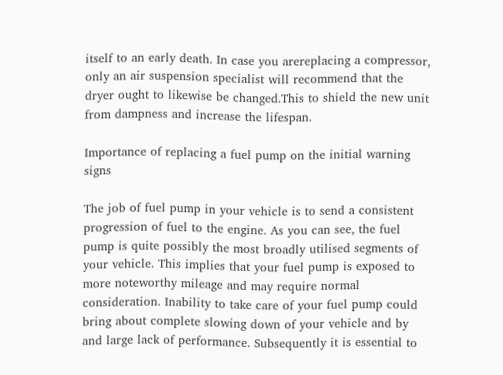itself to an early death. In case you arereplacing a compressor, only an air suspension specialist will recommend that the dryer ought to likewise be changed.This to shield the new unit from dampness and increase the lifespan.

Importance of replacing a fuel pump on the initial warning signs

The job of fuel pump in your vehicle is to send a consistent progression of fuel to the engine. As you can see, the fuel pump is quite possibly the most broadly utilised segments of your vehicle. This implies that your fuel pump is exposed to more noteworthy mileage and may require normal consideration. Inability to take care of your fuel pump could bring about complete slowing down of your vehicle and by and large lack of performance. Subsequently it is essential to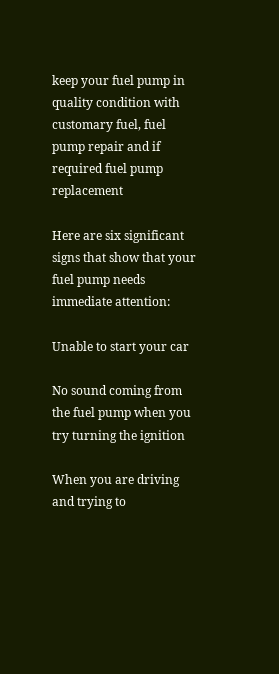keep your fuel pump in quality condition with customary fuel, fuel pump repair and if required fuel pump replacement

Here are six significant signs that show that your fuel pump needs immediate attention:

Unable to start your car

No sound coming from the fuel pump when you try turning the ignition

When you are driving and trying to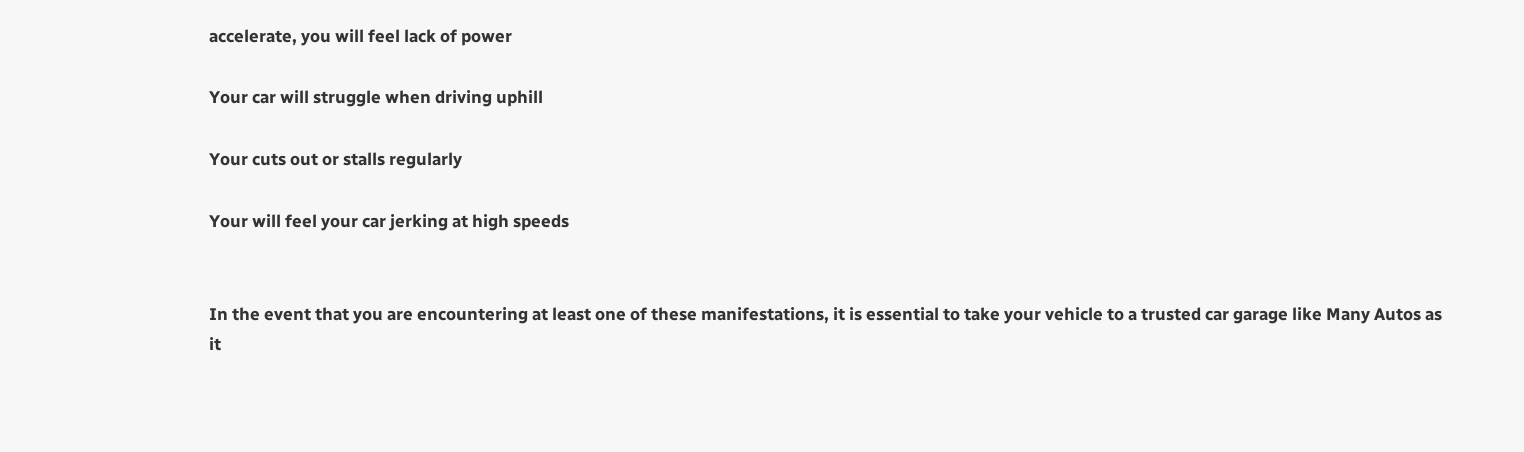accelerate, you will feel lack of power

Your car will struggle when driving uphill

Your cuts out or stalls regularly

Your will feel your car jerking at high speeds


In the event that you are encountering at least one of these manifestations, it is essential to take your vehicle to a trusted car garage like Many Autos as it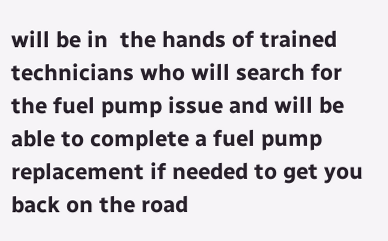will be in  the hands of trained technicians who will search for the fuel pump issue and will be  able to complete a fuel pump replacement if needed to get you back on the road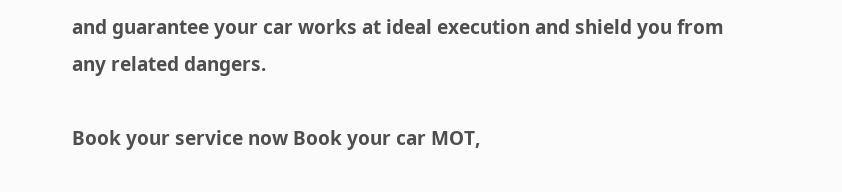and guarantee your car works at ideal execution and shield you from any related dangers.

Book your service now Book your car MOT,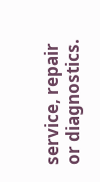service, repair or diagnostics.